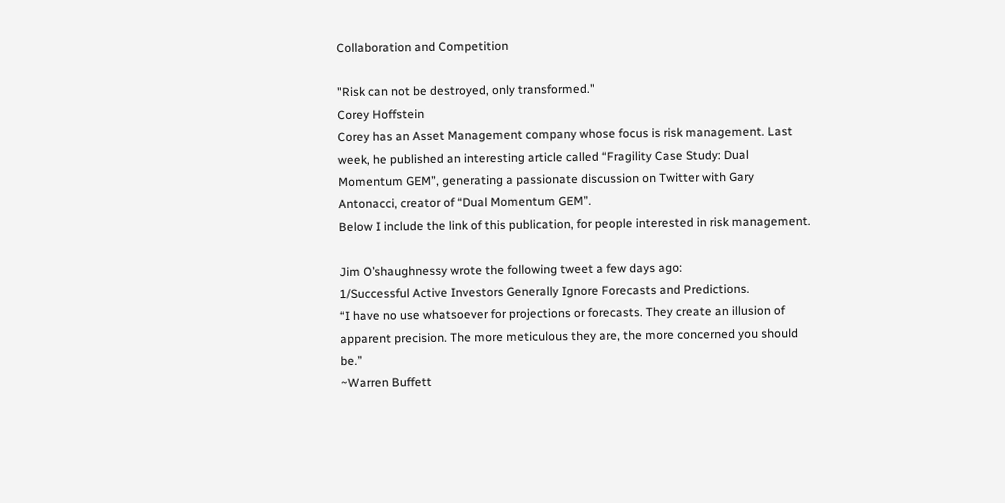Collaboration and Competition

"Risk can not be destroyed, only transformed."
Corey Hoffstein
Corey has an Asset Management company whose focus is risk management. Last week, he published an interesting article called “Fragility Case Study: Dual Momentum GEM”, generating a passionate discussion on Twitter with Gary Antonacci, creator of “Dual Momentum GEM”.
Below I include the link of this publication, for people interested in risk management.

Jim O’shaughnessy wrote the following tweet a few days ago:
1/Successful Active Investors Generally Ignore Forecasts and Predictions.
“I have no use whatsoever for projections or forecasts. They create an illusion of apparent precision. The more meticulous they are, the more concerned you should be.”
~Warren Buffett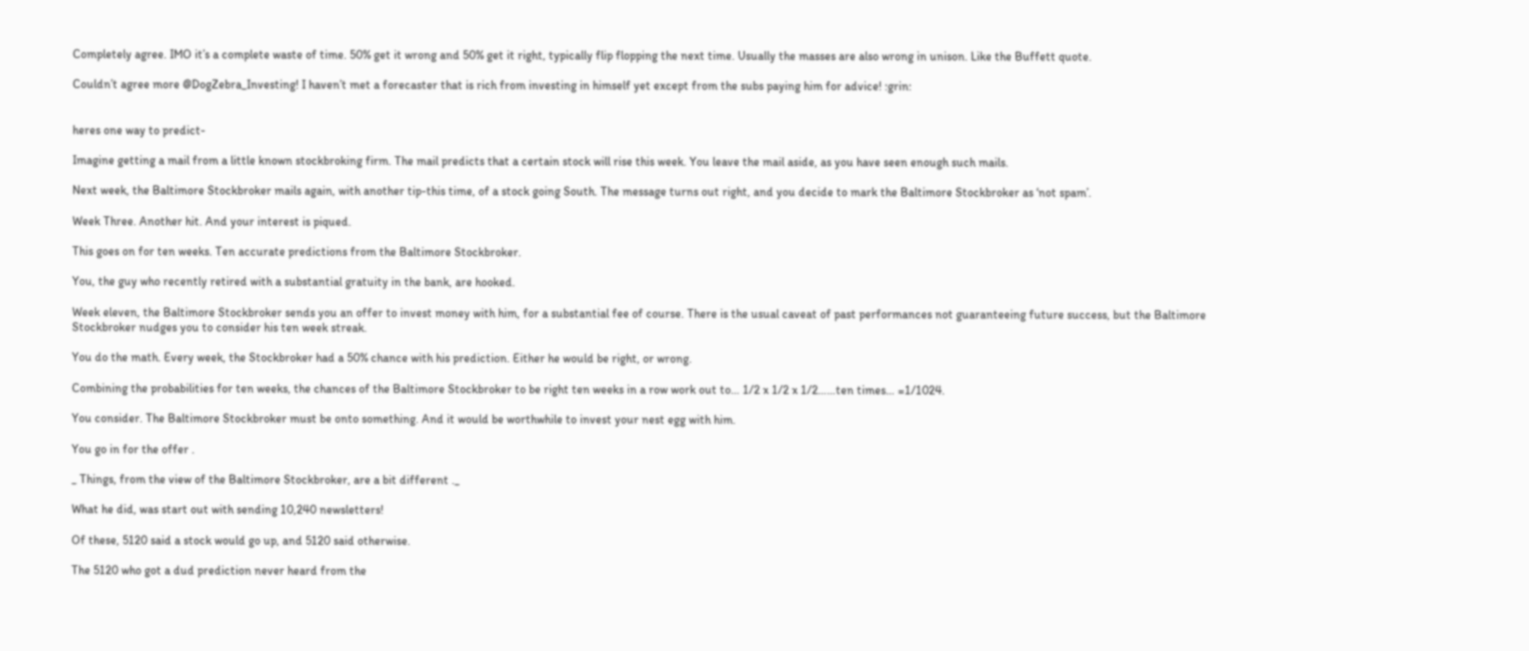Completely agree. IMO it’s a complete waste of time. 50% get it wrong and 50% get it right, typically flip flopping the next time. Usually the masses are also wrong in unison. Like the Buffett quote.

Couldn’t agree more @DogZebra_Investing! I haven’t met a forecaster that is rich from investing in himself yet except from the subs paying him for advice! :grin:


heres one way to predict-

Imagine getting a mail from a little known stockbroking firm. The mail predicts that a certain stock will rise this week. You leave the mail aside, as you have seen enough such mails.

Next week, the Baltimore Stockbroker mails again, with another tip-this time, of a stock going South. The message turns out right, and you decide to mark the Baltimore Stockbroker as ‘not spam’.

Week Three. Another hit. And your interest is piqued.

This goes on for ten weeks. Ten accurate predictions from the Baltimore Stockbroker.

You, the guy who recently retired with a substantial gratuity in the bank, are hooked.

Week eleven, the Baltimore Stockbroker sends you an offer to invest money with him, for a substantial fee of course. There is the usual caveat of past performances not guaranteeing future success, but the Baltimore Stockbroker nudges you to consider his ten week streak.

You do the math. Every week, the Stockbroker had a 50% chance with his prediction. Either he would be right, or wrong.

Combining the probabilities for ten weeks, the chances of the Baltimore Stockbroker to be right ten weeks in a row work out to… 1/2 x 1/2 x 1/2……ten times… =1/1024.

You consider. The Baltimore Stockbroker must be onto something. And it would be worthwhile to invest your nest egg with him.

You go in for the offer .

_ Things, from the view of the Baltimore Stockbroker, are a bit different ._

What he did, was start out with sending 10,240 newsletters!

Of these, 5120 said a stock would go up, and 5120 said otherwise.

The 5120 who got a dud prediction never heard from the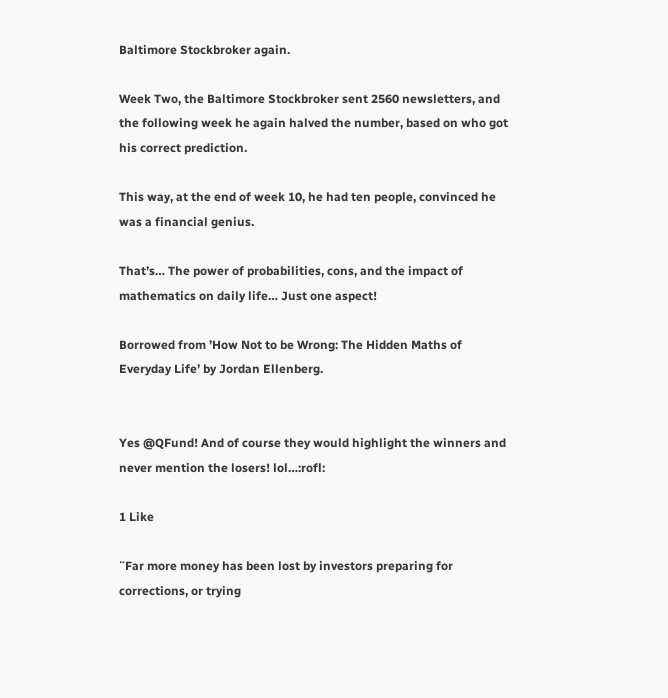Baltimore Stockbroker again.

Week Two, the Baltimore Stockbroker sent 2560 newsletters, and the following week he again halved the number, based on who got his correct prediction.

This way, at the end of week 10, he had ten people, convinced he was a financial genius.

That’s… The power of probabilities, cons, and the impact of mathematics on daily life… Just one aspect!

Borrowed from ’How Not to be Wrong: The Hidden Maths of Everyday Life’ by Jordan Ellenberg.


Yes @QFund! And of course they would highlight the winners and never mention the losers! lol…:rofl:

1 Like

¨Far more money has been lost by investors preparing for corrections, or trying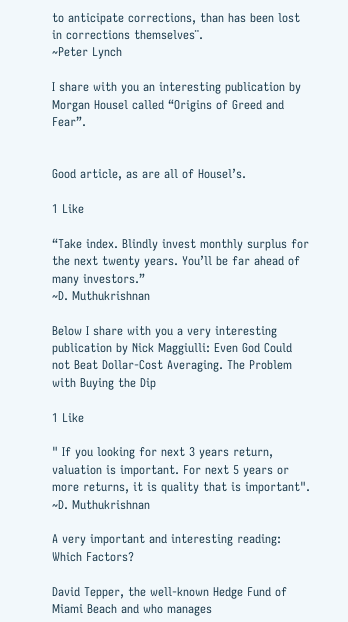to anticipate corrections, than has been lost in corrections themselves¨.
~Peter Lynch

I share with you an interesting publication by Morgan Housel called “Origins of Greed and Fear”.


Good article, as are all of Housel’s.

1 Like

“Take index. Blindly invest monthly surplus for the next twenty years. You’ll be far ahead of many investors.”
~D. Muthukrishnan

Below I share with you a very interesting publication by Nick Maggiulli: Even God Could not Beat Dollar-Cost Averaging. The Problem with Buying the Dip

1 Like

" If you looking for next 3 years return, valuation is important. For next 5 years or more returns, it is quality that is important".
~D. Muthukrishnan

A very important and interesting reading:
Which Factors?

David Tepper, the well-known Hedge Fund of Miami Beach and who manages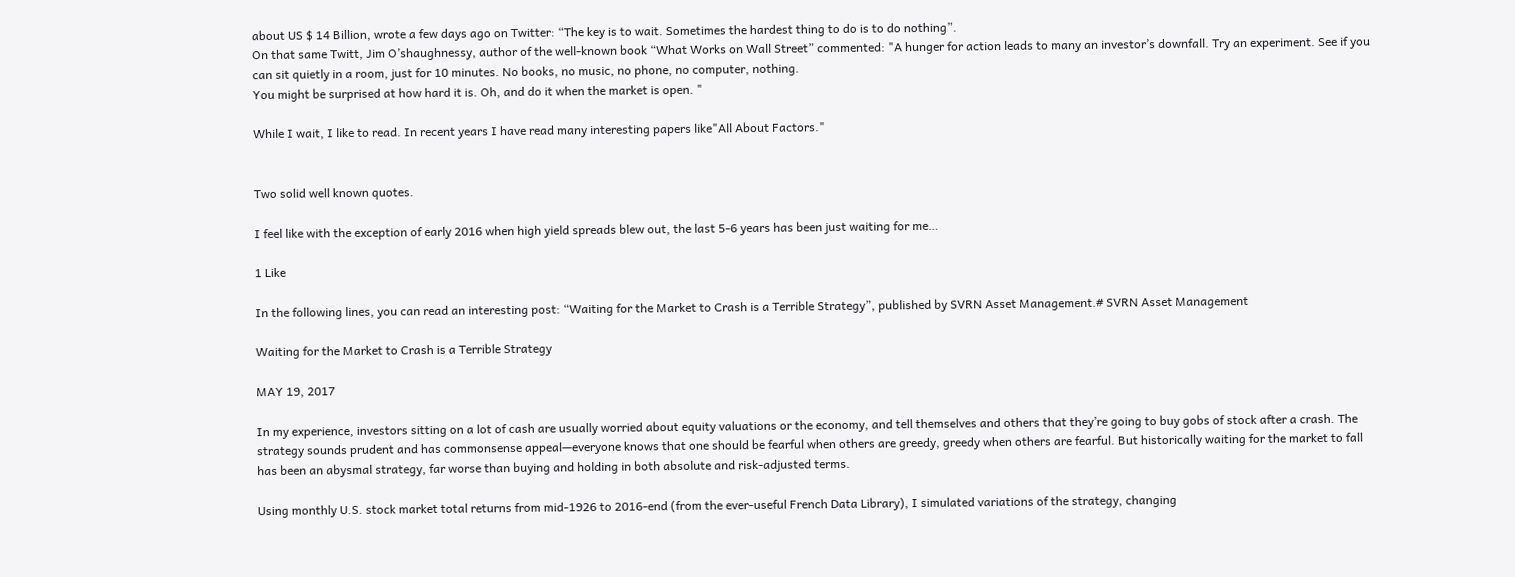about US $ 14 Billion, wrote a few days ago on Twitter: “The key is to wait. Sometimes the hardest thing to do is to do nothing”.
On that same Twitt, Jim O’shaughnessy, author of the well-known book “What Works on Wall Street” commented: "A hunger for action leads to many an investor’s downfall. Try an experiment. See if you can sit quietly in a room, just for 10 minutes. No books, no music, no phone, no computer, nothing.
You might be surprised at how hard it is. Oh, and do it when the market is open. "

While I wait, I like to read. In recent years I have read many interesting papers like"All About Factors."


Two solid well known quotes.

I feel like with the exception of early 2016 when high yield spreads blew out, the last 5-6 years has been just waiting for me…

1 Like

In the following lines, you can read an interesting post: “Waiting for the Market to Crash is a Terrible Strategy”, published by SVRN Asset Management.# SVRN Asset Management

Waiting for the Market to Crash is a Terrible Strategy

MAY 19, 2017

In my experience, investors sitting on a lot of cash are usually worried about equity valuations or the economy, and tell themselves and others that they’re going to buy gobs of stock after a crash. The strategy sounds prudent and has commonsense appeal—everyone knows that one should be fearful when others are greedy, greedy when others are fearful. But historically waiting for the market to fall has been an abysmal strategy, far worse than buying and holding in both absolute and risk-adjusted terms.

Using monthly U.S. stock market total returns from mid-1926 to 2016-end (from the ever-useful French Data Library), I simulated variations of the strategy, changing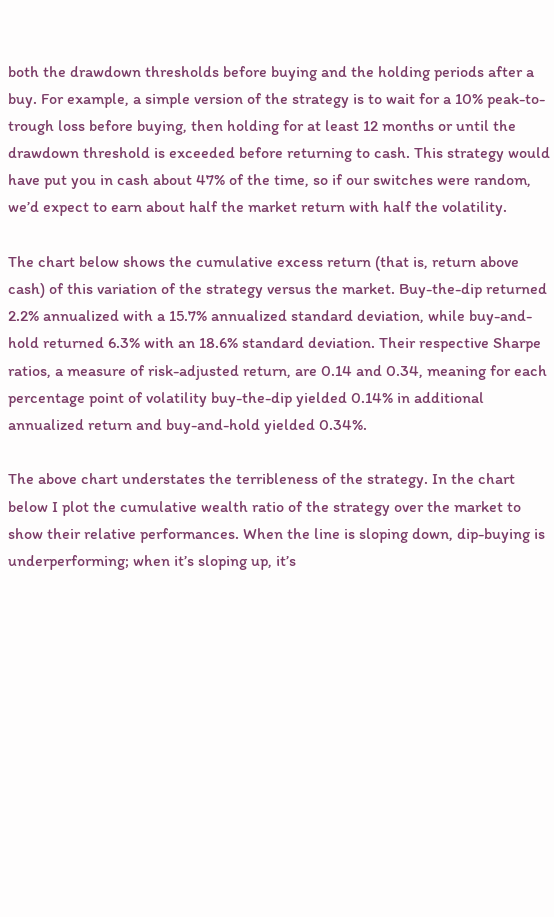both the drawdown thresholds before buying and the holding periods after a buy. For example, a simple version of the strategy is to wait for a 10% peak-to-trough loss before buying, then holding for at least 12 months or until the drawdown threshold is exceeded before returning to cash. This strategy would have put you in cash about 47% of the time, so if our switches were random, we’d expect to earn about half the market return with half the volatility.

The chart below shows the cumulative excess return (that is, return above cash) of this variation of the strategy versus the market. Buy-the-dip returned 2.2% annualized with a 15.7% annualized standard deviation, while buy-and-hold returned 6.3% with an 18.6% standard deviation. Their respective Sharpe ratios, a measure of risk-adjusted return, are 0.14 and 0.34, meaning for each percentage point of volatility buy-the-dip yielded 0.14% in additional annualized return and buy-and-hold yielded 0.34%.

The above chart understates the terribleness of the strategy. In the chart below I plot the cumulative wealth ratio of the strategy over the market to show their relative performances. When the line is sloping down, dip-buying is underperforming; when it’s sloping up, it’s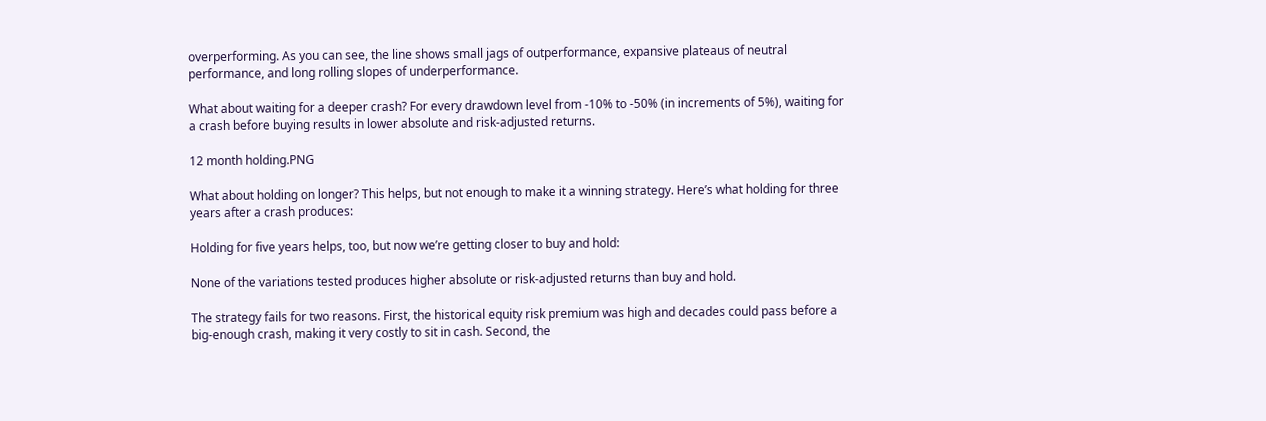overperforming. As you can see, the line shows small jags of outperformance, expansive plateaus of neutral performance, and long rolling slopes of underperformance.

What about waiting for a deeper crash? For every drawdown level from -10% to -50% (in increments of 5%), waiting for a crash before buying results in lower absolute and risk-adjusted returns.

12 month holding.PNG

What about holding on longer? This helps, but not enough to make it a winning strategy. Here’s what holding for three years after a crash produces:

Holding for five years helps, too, but now we’re getting closer to buy and hold:

None of the variations tested produces higher absolute or risk-adjusted returns than buy and hold.

The strategy fails for two reasons. First, the historical equity risk premium was high and decades could pass before a big-enough crash, making it very costly to sit in cash. Second, the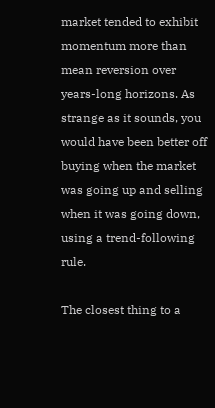market tended to exhibit momentum more than mean reversion over years-long horizons. As strange as it sounds, you would have been better off buying when the market was going up and selling when it was going down, using a trend-following rule.

The closest thing to a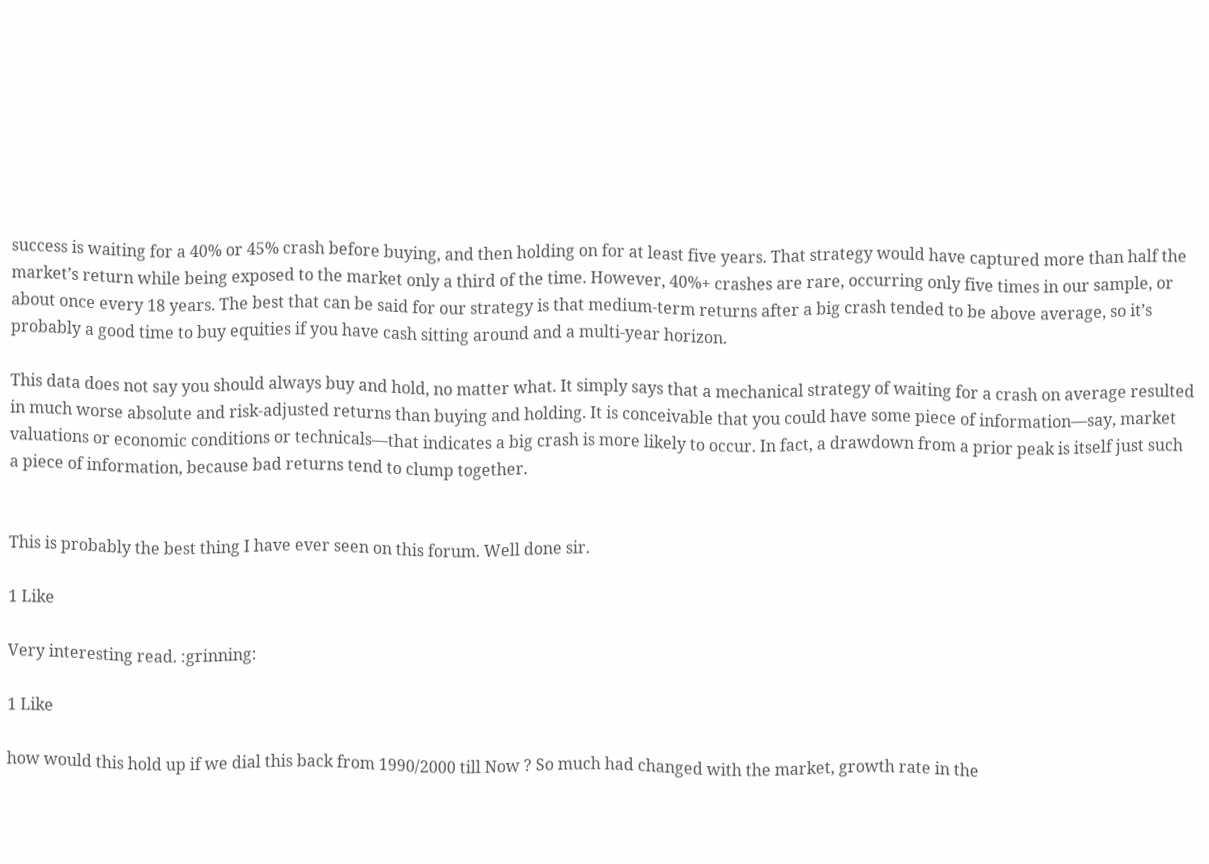success is waiting for a 40% or 45% crash before buying, and then holding on for at least five years. That strategy would have captured more than half the market’s return while being exposed to the market only a third of the time. However, 40%+ crashes are rare, occurring only five times in our sample, or about once every 18 years. The best that can be said for our strategy is that medium-term returns after a big crash tended to be above average, so it’s probably a good time to buy equities if you have cash sitting around and a multi-year horizon.

This data does not say you should always buy and hold, no matter what. It simply says that a mechanical strategy of waiting for a crash on average resulted in much worse absolute and risk-adjusted returns than buying and holding. It is conceivable that you could have some piece of information—say, market valuations or economic conditions or technicals—that indicates a big crash is more likely to occur. In fact, a drawdown from a prior peak is itself just such a piece of information, because bad returns tend to clump together.


This is probably the best thing I have ever seen on this forum. Well done sir.

1 Like

Very interesting read. :grinning:

1 Like

how would this hold up if we dial this back from 1990/2000 till Now ? So much had changed with the market, growth rate in the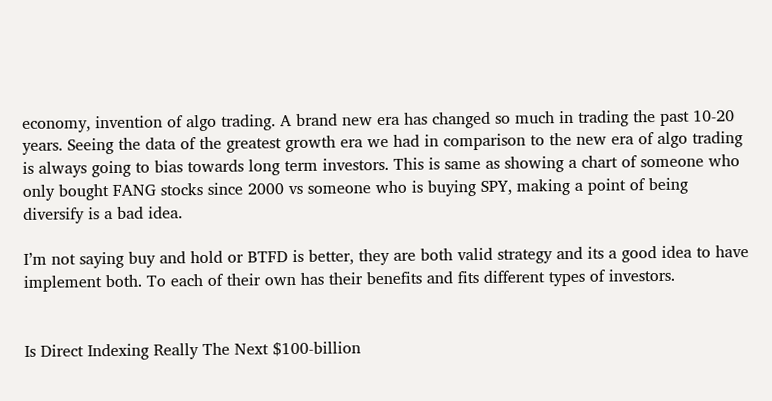economy, invention of algo trading. A brand new era has changed so much in trading the past 10-20 years. Seeing the data of the greatest growth era we had in comparison to the new era of algo trading is always going to bias towards long term investors. This is same as showing a chart of someone who only bought FANG stocks since 2000 vs someone who is buying SPY, making a point of being diversify is a bad idea.

I’m not saying buy and hold or BTFD is better, they are both valid strategy and its a good idea to have implement both. To each of their own has their benefits and fits different types of investors.


Is Direct Indexing Really The Next $100-billion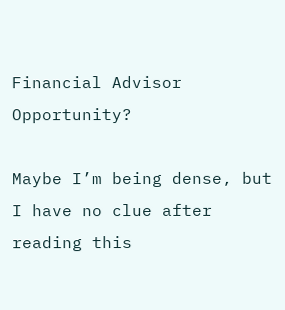Financial Advisor Opportunity?

Maybe I’m being dense, but I have no clue after reading this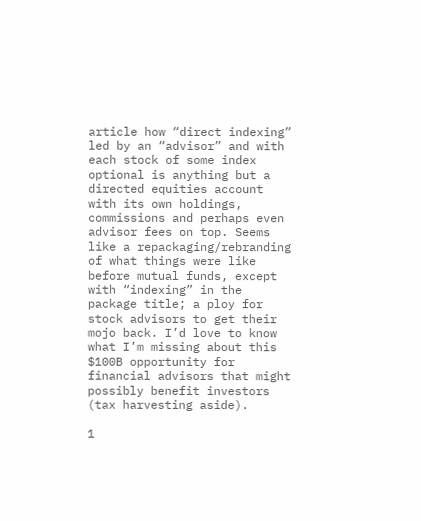article how “direct indexing” led by an “advisor” and with each stock of some index optional is anything but a directed equities account with its own holdings, commissions and perhaps even advisor fees on top. Seems like a repackaging/rebranding of what things were like before mutual funds, except with “indexing” in the package title; a ploy for stock advisors to get their mojo back. I’d love to know what I’m missing about this $100B opportunity for financial advisors that might possibly benefit investors (tax harvesting aside).

1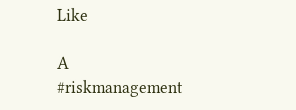Like

A #riskmanagement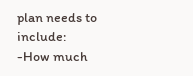plan needs to include:
-How much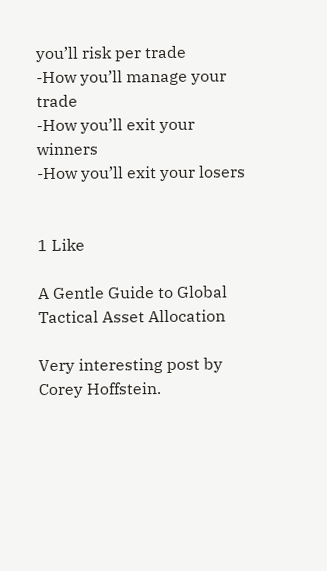you’ll risk per trade
-How you’ll manage your trade
-How you’ll exit your winners
-How you’ll exit your losers


1 Like

A Gentle Guide to Global Tactical Asset Allocation

Very interesting post by Corey Hoffstein.